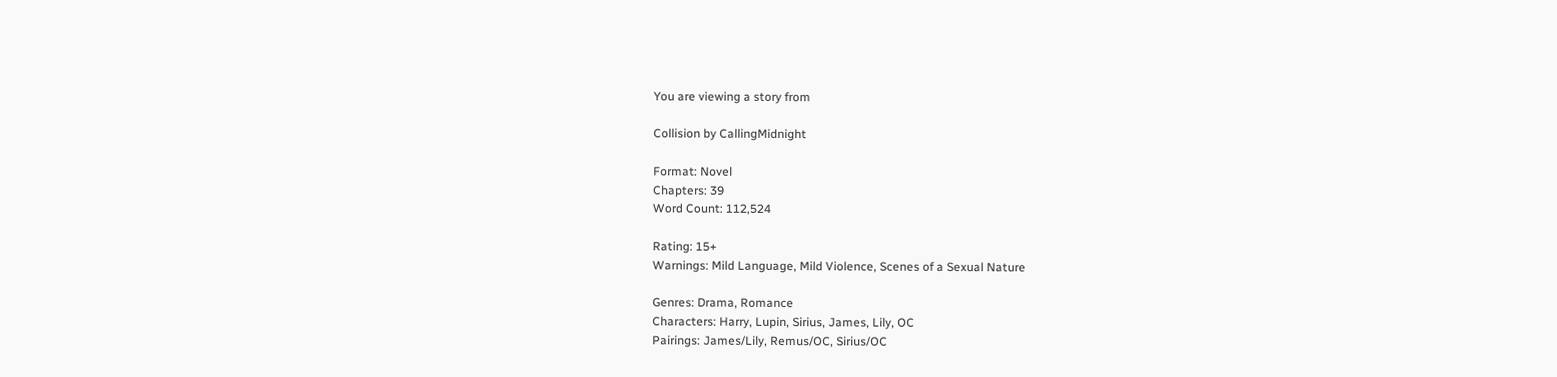You are viewing a story from

Collision by CallingMidnight

Format: Novel
Chapters: 39
Word Count: 112,524

Rating: 15+
Warnings: Mild Language, Mild Violence, Scenes of a Sexual Nature

Genres: Drama, Romance
Characters: Harry, Lupin, Sirius, James, Lily, OC
Pairings: James/Lily, Remus/OC, Sirius/OC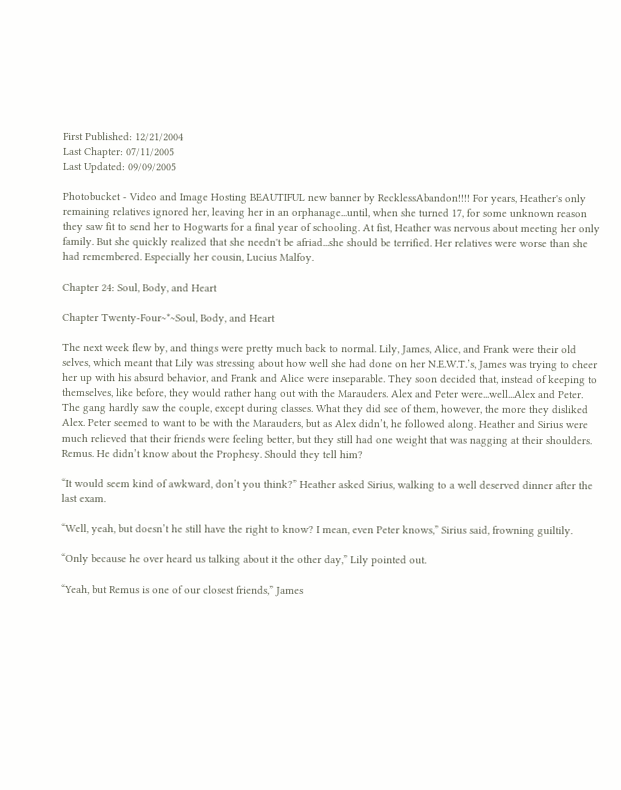First Published: 12/21/2004
Last Chapter: 07/11/2005
Last Updated: 09/09/2005

Photobucket - Video and Image Hosting BEAUTIFUL new banner by RecklessAbandon!!!! For years, Heather's only remaining relatives ignored her, leaving her in an orphanage...until, when she turned 17, for some unknown reason they saw fit to send her to Hogwarts for a final year of schooling. At fist, Heather was nervous about meeting her only family. But she quickly realized that she needn't be afriad...she should be terrified. Her relatives were worse than she had remembered. Especially her cousin, Lucius Malfoy.

Chapter 24: Soul, Body, and Heart

Chapter Twenty-Four~*~Soul, Body, and Heart

The next week flew by, and things were pretty much back to normal. Lily, James, Alice, and Frank were their old selves, which meant that Lily was stressing about how well she had done on her N.E.W.T.’s, James was trying to cheer her up with his absurd behavior, and Frank and Alice were inseparable. They soon decided that, instead of keeping to themselves, like before, they would rather hang out with the Marauders. Alex and Peter were...well...Alex and Peter. The gang hardly saw the couple, except during classes. What they did see of them, however, the more they disliked Alex. Peter seemed to want to be with the Marauders, but as Alex didn’t, he followed along. Heather and Sirius were much relieved that their friends were feeling better, but they still had one weight that was nagging at their shoulders. Remus. He didn’t know about the Prophesy. Should they tell him?

“It would seem kind of awkward, don’t you think?” Heather asked Sirius, walking to a well deserved dinner after the last exam.

“Well, yeah, but doesn’t he still have the right to know? I mean, even Peter knows,” Sirius said, frowning guiltily.

“Only because he over heard us talking about it the other day,” Lily pointed out.

“Yeah, but Remus is one of our closest friends,” James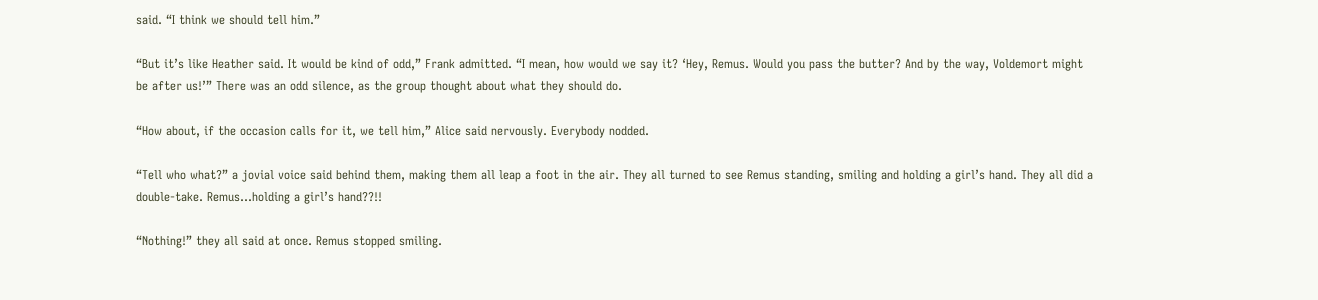said. “I think we should tell him.”

“But it’s like Heather said. It would be kind of odd,” Frank admitted. “I mean, how would we say it? ‘Hey, Remus. Would you pass the butter? And by the way, Voldemort might be after us!’” There was an odd silence, as the group thought about what they should do.

“How about, if the occasion calls for it, we tell him,” Alice said nervously. Everybody nodded.

“Tell who what?” a jovial voice said behind them, making them all leap a foot in the air. They all turned to see Remus standing, smiling and holding a girl’s hand. They all did a double-take. Remus...holding a girl’s hand??!!

“Nothing!” they all said at once. Remus stopped smiling.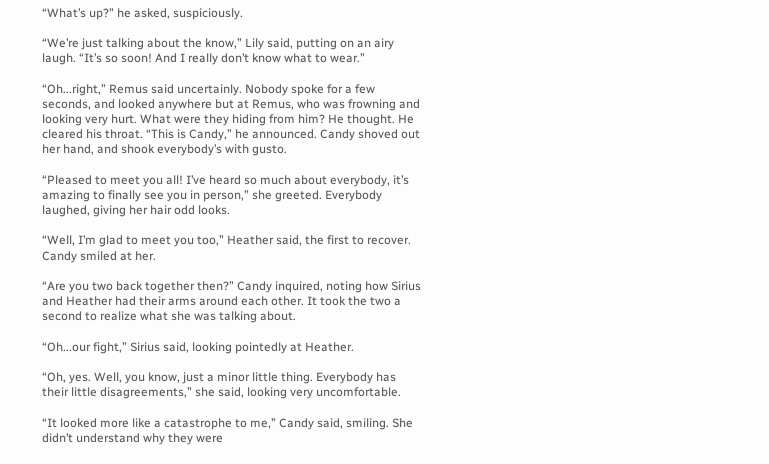“What’s up?” he asked, suspiciously.

“We’re just talking about the know,” Lily said, putting on an airy laugh. “It’s so soon! And I really don’t know what to wear.”

“Oh...right,” Remus said uncertainly. Nobody spoke for a few seconds, and looked anywhere but at Remus, who was frowning and looking very hurt. What were they hiding from him? He thought. He cleared his throat. “This is Candy,” he announced. Candy shoved out her hand, and shook everybody’s with gusto.

“Pleased to meet you all! I’ve heard so much about everybody, it’s amazing to finally see you in person,” she greeted. Everybody laughed, giving her hair odd looks.

“Well, I’m glad to meet you too,” Heather said, the first to recover. Candy smiled at her.

“Are you two back together then?” Candy inquired, noting how Sirius and Heather had their arms around each other. It took the two a second to realize what she was talking about.

“Oh...our fight,” Sirius said, looking pointedly at Heather.

“Oh, yes. Well, you know, just a minor little thing. Everybody has their little disagreements,” she said, looking very uncomfortable.

“It looked more like a catastrophe to me,” Candy said, smiling. She didn’t understand why they were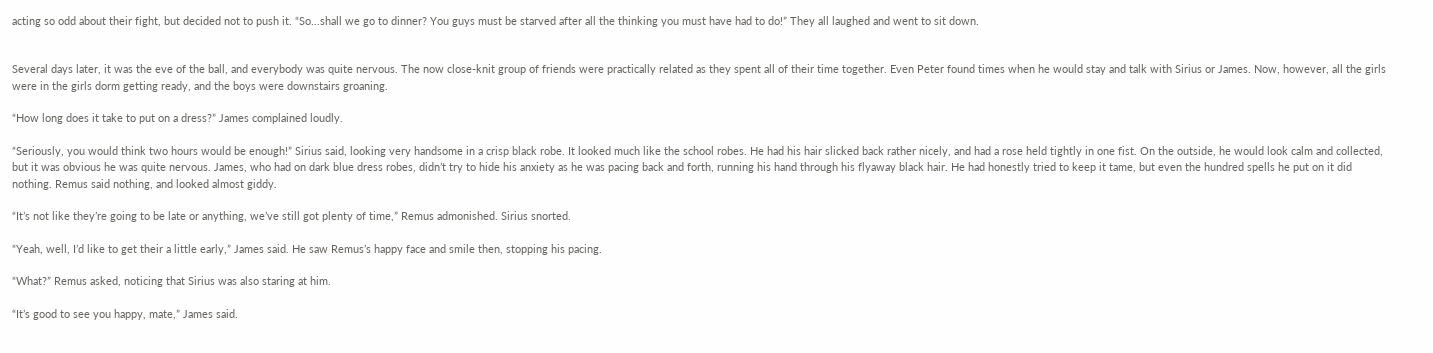acting so odd about their fight, but decided not to push it. “So...shall we go to dinner? You guys must be starved after all the thinking you must have had to do!” They all laughed and went to sit down.


Several days later, it was the eve of the ball, and everybody was quite nervous. The now close-knit group of friends were practically related as they spent all of their time together. Even Peter found times when he would stay and talk with Sirius or James. Now, however, all the girls were in the girls dorm getting ready, and the boys were downstairs groaning.

“How long does it take to put on a dress?” James complained loudly.

“Seriously, you would think two hours would be enough!” Sirius said, looking very handsome in a crisp black robe. It looked much like the school robes. He had his hair slicked back rather nicely, and had a rose held tightly in one fist. On the outside, he would look calm and collected, but it was obvious he was quite nervous. James, who had on dark blue dress robes, didn’t try to hide his anxiety as he was pacing back and forth, running his hand through his flyaway black hair. He had honestly tried to keep it tame, but even the hundred spells he put on it did nothing. Remus said nothing, and looked almost giddy.

“It’s not like they’re going to be late or anything, we’ve still got plenty of time,” Remus admonished. Sirius snorted.

“Yeah, well, I’d like to get their a little early,” James said. He saw Remus’s happy face and smile then, stopping his pacing.

“What?” Remus asked, noticing that Sirius was also staring at him.

“It’s good to see you happy, mate,” James said.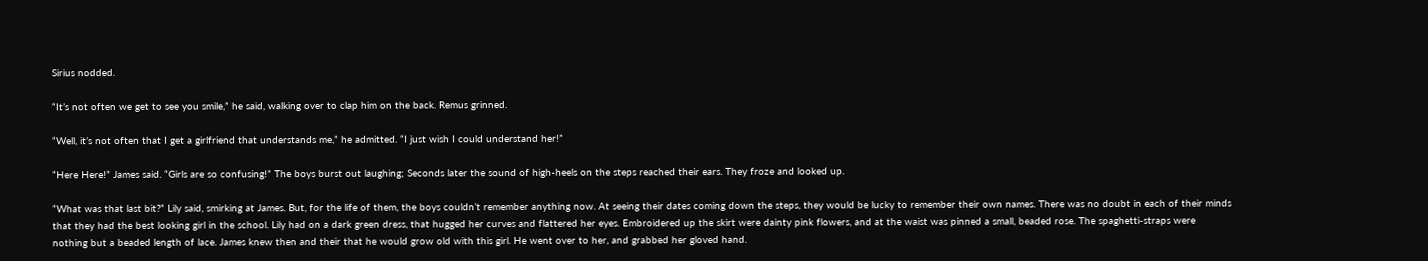Sirius nodded.

“It’s not often we get to see you smile,” he said, walking over to clap him on the back. Remus grinned.

“Well, it’s not often that I get a girlfriend that understands me,” he admitted. “I just wish I could understand her!”

“Here Here!” James said. “Girls are so confusing!” The boys burst out laughing; Seconds later the sound of high-heels on the steps reached their ears. They froze and looked up.

“What was that last bit?” Lily said, smirking at James. But, for the life of them, the boys couldn’t remember anything now. At seeing their dates coming down the steps, they would be lucky to remember their own names. There was no doubt in each of their minds that they had the best looking girl in the school. Lily had on a dark green dress, that hugged her curves and flattered her eyes. Embroidered up the skirt were dainty pink flowers, and at the waist was pinned a small, beaded rose. The spaghetti-straps were nothing but a beaded length of lace. James knew then and their that he would grow old with this girl. He went over to her, and grabbed her gloved hand.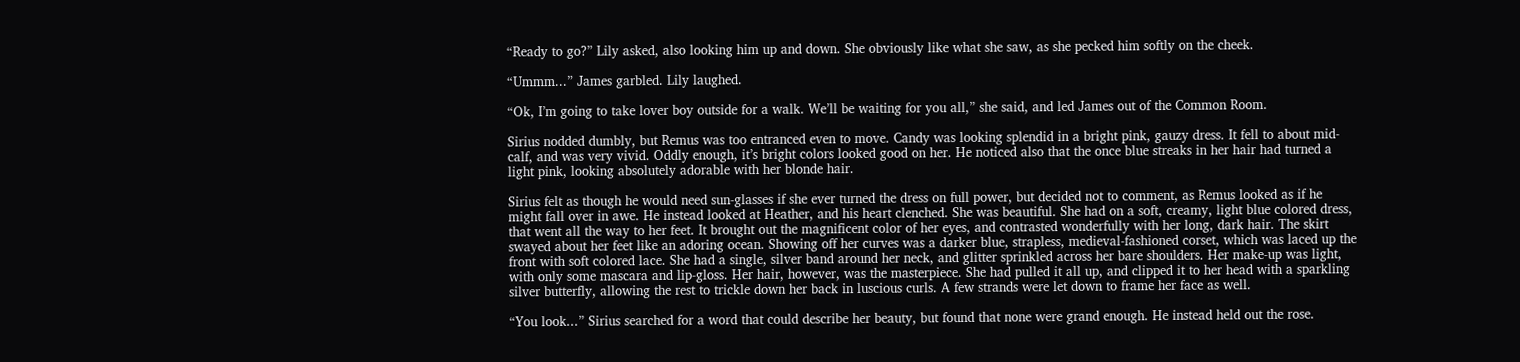“Ready to go?” Lily asked, also looking him up and down. She obviously like what she saw, as she pecked him softly on the cheek.

“Ummm...” James garbled. Lily laughed.

“Ok, I’m going to take lover boy outside for a walk. We’ll be waiting for you all,” she said, and led James out of the Common Room.

Sirius nodded dumbly, but Remus was too entranced even to move. Candy was looking splendid in a bright pink, gauzy dress. It fell to about mid-calf, and was very vivid. Oddly enough, it’s bright colors looked good on her. He noticed also that the once blue streaks in her hair had turned a light pink, looking absolutely adorable with her blonde hair.

Sirius felt as though he would need sun-glasses if she ever turned the dress on full power, but decided not to comment, as Remus looked as if he might fall over in awe. He instead looked at Heather, and his heart clenched. She was beautiful. She had on a soft, creamy, light blue colored dress, that went all the way to her feet. It brought out the magnificent color of her eyes, and contrasted wonderfully with her long, dark hair. The skirt swayed about her feet like an adoring ocean. Showing off her curves was a darker blue, strapless, medieval-fashioned corset, which was laced up the front with soft colored lace. She had a single, silver band around her neck, and glitter sprinkled across her bare shoulders. Her make-up was light, with only some mascara and lip-gloss. Her hair, however, was the masterpiece. She had pulled it all up, and clipped it to her head with a sparkling silver butterfly, allowing the rest to trickle down her back in luscious curls. A few strands were let down to frame her face as well.

“You look...” Sirius searched for a word that could describe her beauty, but found that none were grand enough. He instead held out the rose.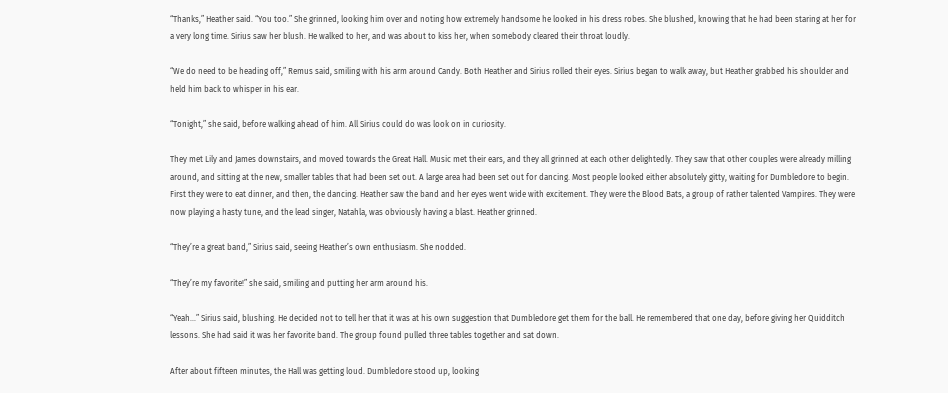“Thanks,” Heather said. “You too.” She grinned, looking him over and noting how extremely handsome he looked in his dress robes. She blushed, knowing that he had been staring at her for a very long time. Sirius saw her blush. He walked to her, and was about to kiss her, when somebody cleared their throat loudly.

“We do need to be heading off,” Remus said, smiling with his arm around Candy. Both Heather and Sirius rolled their eyes. Sirius began to walk away, but Heather grabbed his shoulder and held him back to whisper in his ear.

“Tonight,” she said, before walking ahead of him. All Sirius could do was look on in curiosity.

They met Lily and James downstairs, and moved towards the Great Hall. Music met their ears, and they all grinned at each other delightedly. They saw that other couples were already milling around, and sitting at the new, smaller tables that had been set out. A large area had been set out for dancing. Most people looked either absolutely gitty, waiting for Dumbledore to begin. First they were to eat dinner, and then, the dancing. Heather saw the band and her eyes went wide with excitement. They were the Blood Bats, a group of rather talented Vampires. They were now playing a hasty tune, and the lead singer, Natahla, was obviously having a blast. Heather grinned.

“They’re a great band,” Sirius said, seeing Heather’s own enthusiasm. She nodded.

“They’re my favorite!” she said, smiling and putting her arm around his.

“Yeah...” Sirius said, blushing. He decided not to tell her that it was at his own suggestion that Dumbledore get them for the ball. He remembered that one day, before giving her Quidditch lessons. She had said it was her favorite band. The group found pulled three tables together and sat down.

After about fifteen minutes, the Hall was getting loud. Dumbledore stood up, looking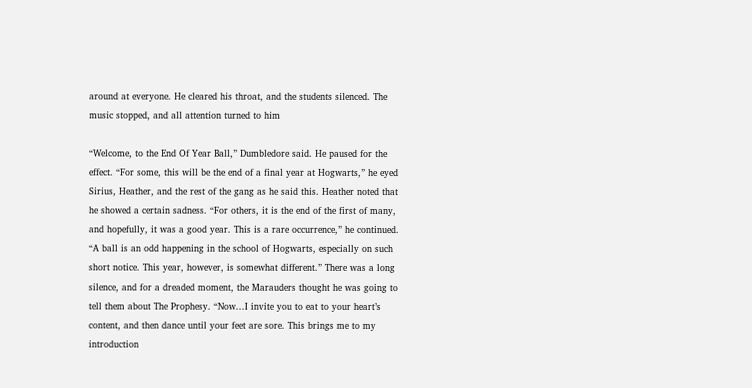around at everyone. He cleared his throat, and the students silenced. The music stopped, and all attention turned to him

“Welcome, to the End Of Year Ball,” Dumbledore said. He paused for the effect. “For some, this will be the end of a final year at Hogwarts,” he eyed Sirius, Heather, and the rest of the gang as he said this. Heather noted that he showed a certain sadness. “For others, it is the end of the first of many, and hopefully, it was a good year. This is a rare occurrence,” he continued. “A ball is an odd happening in the school of Hogwarts, especially on such short notice. This year, however, is somewhat different.” There was a long silence, and for a dreaded moment, the Marauders thought he was going to tell them about The Prophesy. “Now...I invite you to eat to your heart’s content, and then dance until your feet are sore. This brings me to my introduction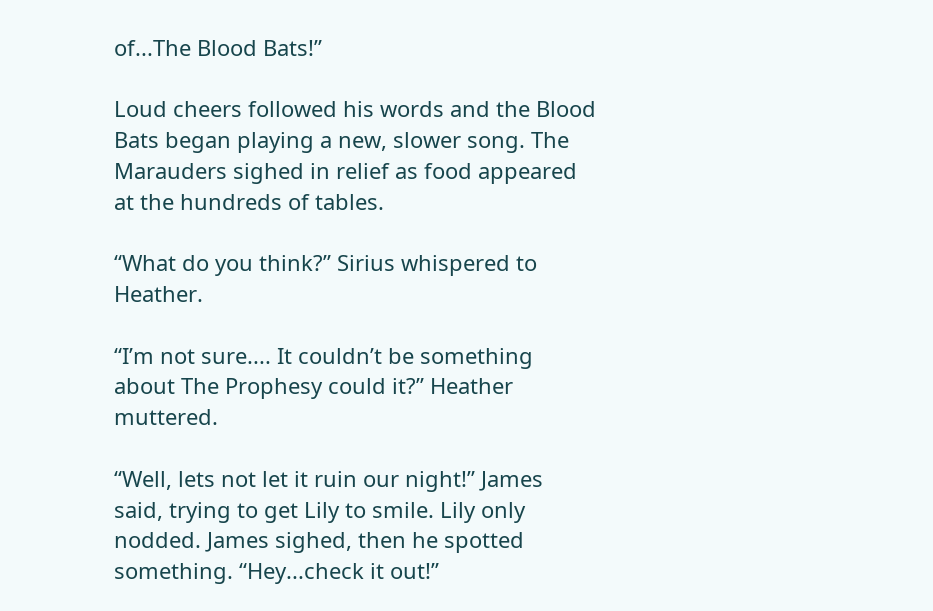of...The Blood Bats!”

Loud cheers followed his words and the Blood Bats began playing a new, slower song. The Marauders sighed in relief as food appeared at the hundreds of tables.

“What do you think?” Sirius whispered to Heather.

“I’m not sure.... It couldn’t be something about The Prophesy could it?” Heather muttered.

“Well, lets not let it ruin our night!” James said, trying to get Lily to smile. Lily only nodded. James sighed, then he spotted something. “Hey...check it out!”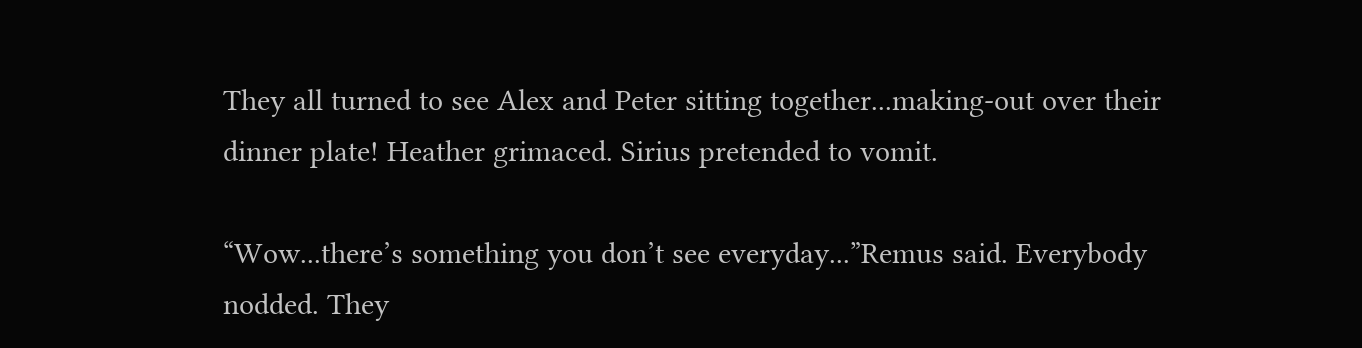They all turned to see Alex and Peter sitting together...making-out over their dinner plate! Heather grimaced. Sirius pretended to vomit.

“Wow...there’s something you don’t see everyday...”Remus said. Everybody nodded. They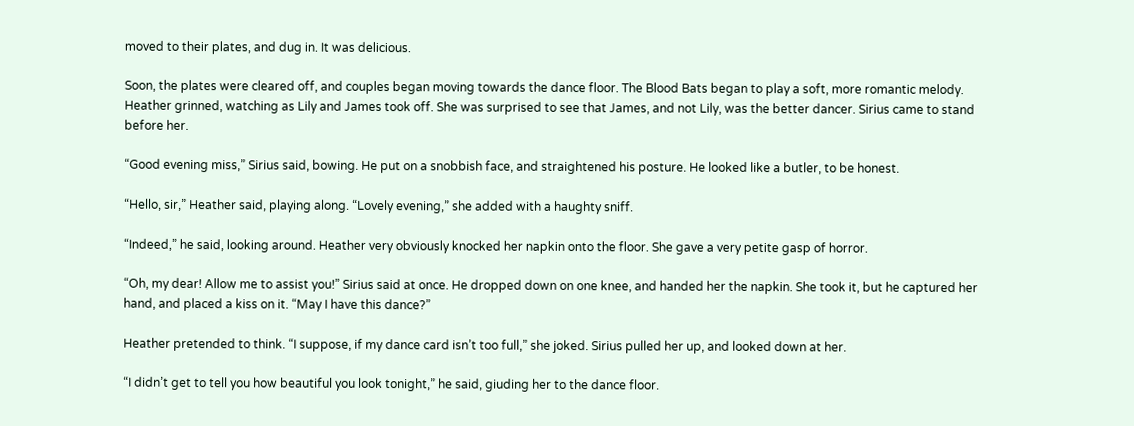moved to their plates, and dug in. It was delicious.

Soon, the plates were cleared off, and couples began moving towards the dance floor. The Blood Bats began to play a soft, more romantic melody. Heather grinned, watching as Lily and James took off. She was surprised to see that James, and not Lily, was the better dancer. Sirius came to stand before her.

“Good evening miss,” Sirius said, bowing. He put on a snobbish face, and straightened his posture. He looked like a butler, to be honest.

“Hello, sir,” Heather said, playing along. “Lovely evening,” she added with a haughty sniff.

“Indeed,” he said, looking around. Heather very obviously knocked her napkin onto the floor. She gave a very petite gasp of horror.

“Oh, my dear! Allow me to assist you!” Sirius said at once. He dropped down on one knee, and handed her the napkin. She took it, but he captured her hand, and placed a kiss on it. “May I have this dance?”

Heather pretended to think. “I suppose, if my dance card isn’t too full,” she joked. Sirius pulled her up, and looked down at her.

“I didn’t get to tell you how beautiful you look tonight,” he said, giuding her to the dance floor.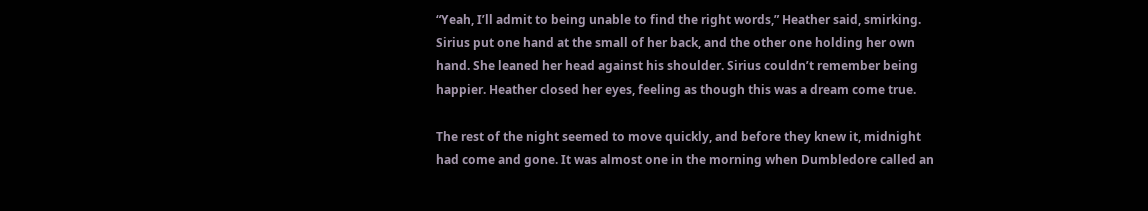“Yeah, I’ll admit to being unable to find the right words,” Heather said, smirking. Sirius put one hand at the small of her back, and the other one holding her own hand. She leaned her head against his shoulder. Sirius couldn’t remember being happier. Heather closed her eyes, feeling as though this was a dream come true.

The rest of the night seemed to move quickly, and before they knew it, midnight had come and gone. It was almost one in the morning when Dumbledore called an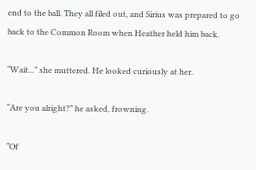end to the ball. They all filed out, and Sirius was prepared to go back to the Common Room when Heather held him back.

“Wait...” she muttered. He looked curiously at her.

“Are you alright?” he asked, frowning.

“Of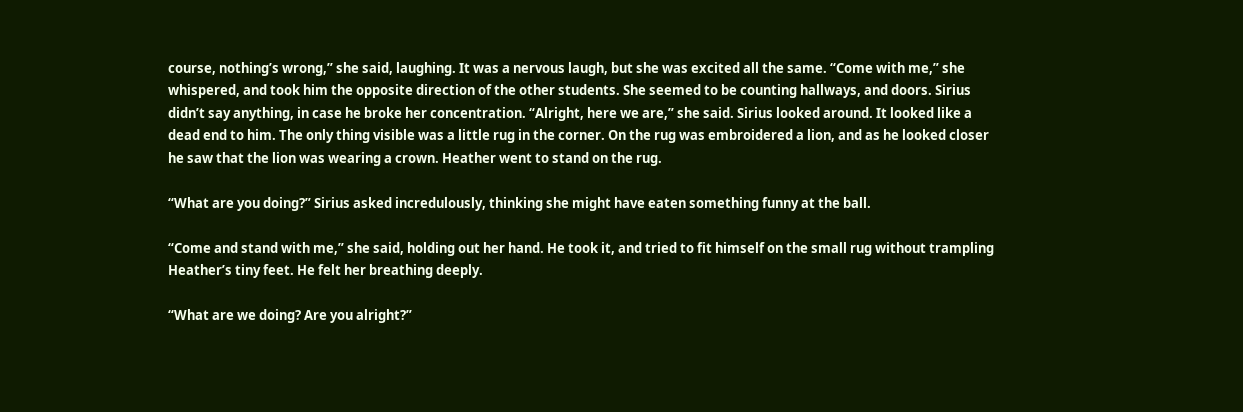course, nothing’s wrong,” she said, laughing. It was a nervous laugh, but she was excited all the same. “Come with me,” she whispered, and took him the opposite direction of the other students. She seemed to be counting hallways, and doors. Sirius didn’t say anything, in case he broke her concentration. “Alright, here we are,” she said. Sirius looked around. It looked like a dead end to him. The only thing visible was a little rug in the corner. On the rug was embroidered a lion, and as he looked closer he saw that the lion was wearing a crown. Heather went to stand on the rug.

“What are you doing?” Sirius asked incredulously, thinking she might have eaten something funny at the ball.

“Come and stand with me,” she said, holding out her hand. He took it, and tried to fit himself on the small rug without trampling Heather’s tiny feet. He felt her breathing deeply.

“What are we doing? Are you alright?”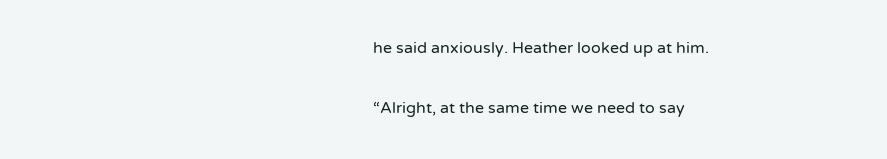he said anxiously. Heather looked up at him.

“Alright, at the same time we need to say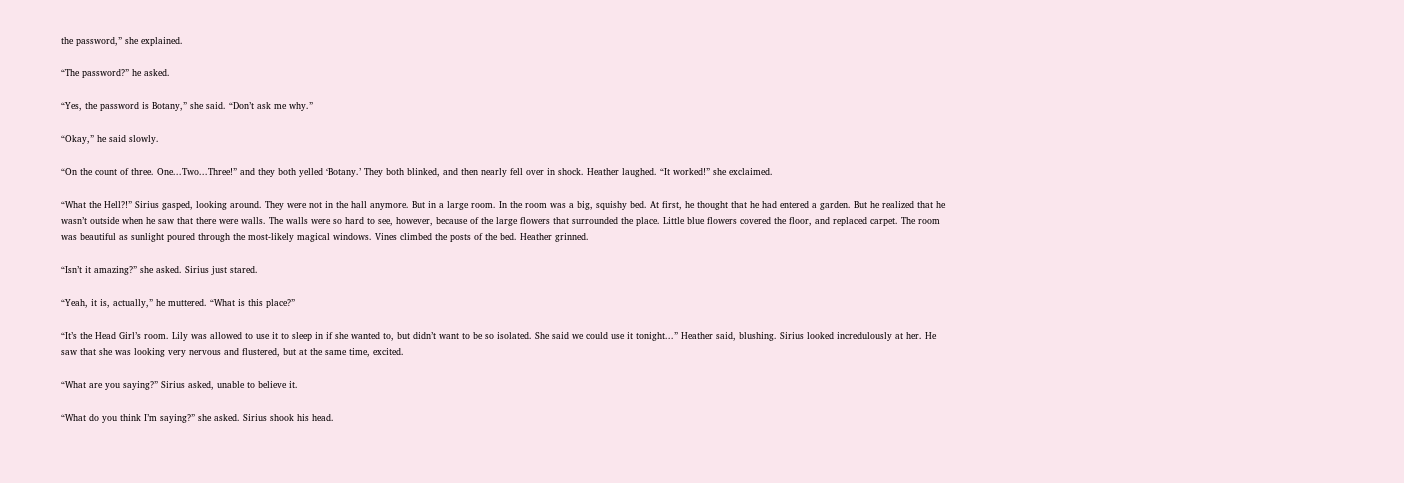the password,” she explained.

“The password?” he asked.

“Yes, the password is Botany,” she said. “Don’t ask me why.”

“Okay,” he said slowly.

“On the count of three. One...Two...Three!” and they both yelled ‘Botany.’ They both blinked, and then nearly fell over in shock. Heather laughed. “It worked!” she exclaimed.

“What the Hell?!” Sirius gasped, looking around. They were not in the hall anymore. But in a large room. In the room was a big, squishy bed. At first, he thought that he had entered a garden. But he realized that he wasn’t outside when he saw that there were walls. The walls were so hard to see, however, because of the large flowers that surrounded the place. Little blue flowers covered the floor, and replaced carpet. The room was beautiful as sunlight poured through the most-likely magical windows. Vines climbed the posts of the bed. Heather grinned.

“Isn’t it amazing?” she asked. Sirius just stared.

“Yeah, it is, actually,” he muttered. “What is this place?”

“It’s the Head Girl’s room. Lily was allowed to use it to sleep in if she wanted to, but didn’t want to be so isolated. She said we could use it tonight...” Heather said, blushing. Sirius looked incredulously at her. He saw that she was looking very nervous and flustered, but at the same time, excited.

“What are you saying?” Sirius asked, unable to believe it.

“What do you think I’m saying?” she asked. Sirius shook his head.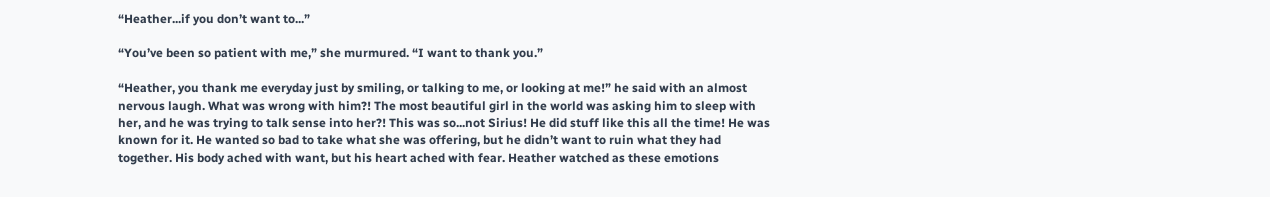“Heather...if you don’t want to...”

“You’ve been so patient with me,” she murmured. “I want to thank you.”

“Heather, you thank me everyday just by smiling, or talking to me, or looking at me!” he said with an almost nervous laugh. What was wrong with him?! The most beautiful girl in the world was asking him to sleep with her, and he was trying to talk sense into her?! This was so...not Sirius! He did stuff like this all the time! He was known for it. He wanted so bad to take what she was offering, but he didn’t want to ruin what they had together. His body ached with want, but his heart ached with fear. Heather watched as these emotions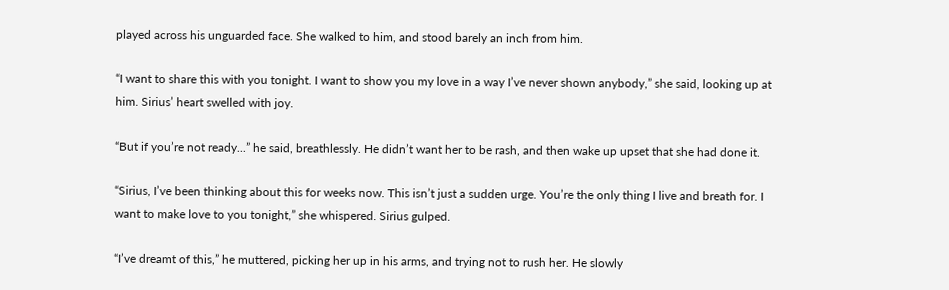played across his unguarded face. She walked to him, and stood barely an inch from him.

“I want to share this with you tonight. I want to show you my love in a way I’ve never shown anybody,” she said, looking up at him. Sirius’ heart swelled with joy.

“But if you’re not ready...” he said, breathlessly. He didn’t want her to be rash, and then wake up upset that she had done it.

“Sirius, I’ve been thinking about this for weeks now. This isn’t just a sudden urge. You’re the only thing I live and breath for. I want to make love to you tonight,” she whispered. Sirius gulped.

“I’ve dreamt of this,” he muttered, picking her up in his arms, and trying not to rush her. He slowly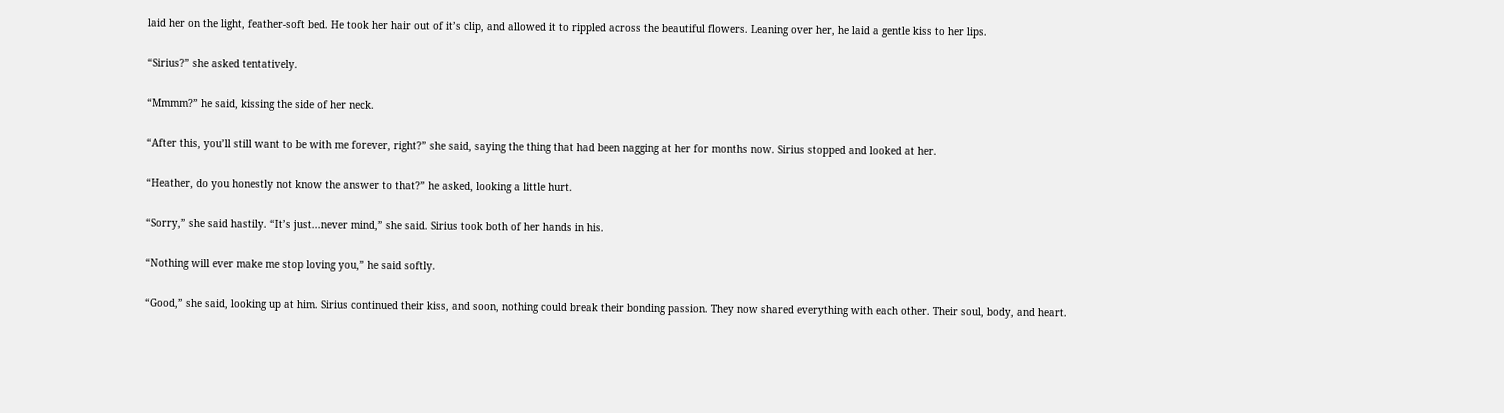laid her on the light, feather-soft bed. He took her hair out of it’s clip, and allowed it to rippled across the beautiful flowers. Leaning over her, he laid a gentle kiss to her lips.

“Sirius?” she asked tentatively.

“Mmmm?” he said, kissing the side of her neck.

“After this, you’ll still want to be with me forever, right?” she said, saying the thing that had been nagging at her for months now. Sirius stopped and looked at her.

“Heather, do you honestly not know the answer to that?” he asked, looking a little hurt.

“Sorry,” she said hastily. “It’s just...never mind,” she said. Sirius took both of her hands in his.

“Nothing will ever make me stop loving you,” he said softly.

“Good,” she said, looking up at him. Sirius continued their kiss, and soon, nothing could break their bonding passion. They now shared everything with each other. Their soul, body, and heart.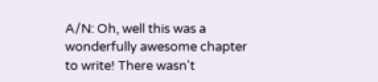A/N: Oh, well this was a wonderfully awesome chapter to write! There wasn't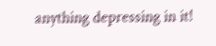anything depressing in it!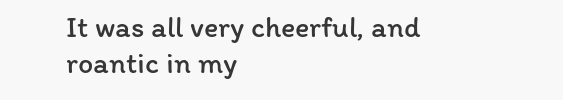It was all very cheerful, and roantic in my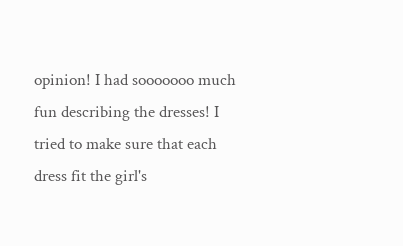opinion! I had sooooooo much fun describing the dresses! I tried to make sure that each dress fit the girl's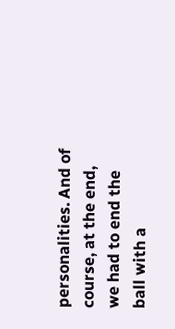personalities. And of course, at the end, we had to end the ball with a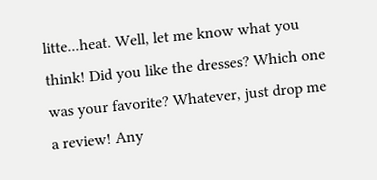litte...heat. Well, let me know what you think! Did you like the dresses? Which one was your favorite? Whatever, just drop me a review! Any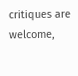critiques are welcome,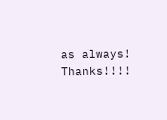as always! Thanks!!!!